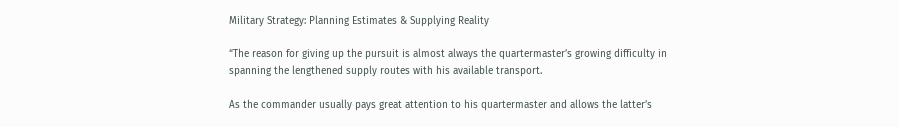Military Strategy: Planning Estimates & Supplying Reality

“The reason for giving up the pursuit is almost always the quartermaster’s growing difficulty in spanning the lengthened supply routes with his available transport.

As the commander usually pays great attention to his quartermaster and allows the latter’s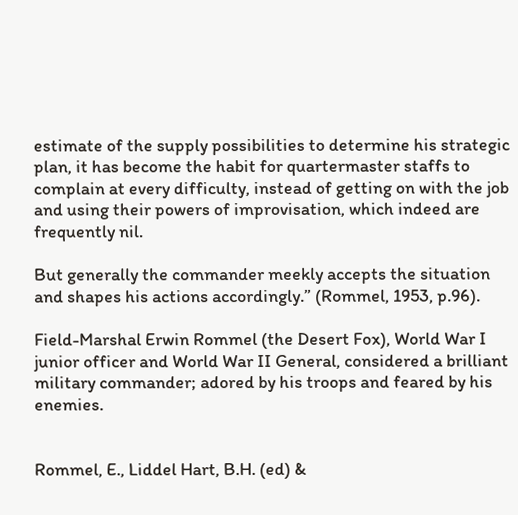estimate of the supply possibilities to determine his strategic plan, it has become the habit for quartermaster staffs to complain at every difficulty, instead of getting on with the job and using their powers of improvisation, which indeed are frequently nil.

But generally the commander meekly accepts the situation and shapes his actions accordingly.” (Rommel, 1953, p.96).

Field-Marshal Erwin Rommel (the Desert Fox), World War I junior officer and World War II General, considered a brilliant military commander; adored by his troops and feared by his enemies.


Rommel, E., Liddel Hart, B.H. (ed) &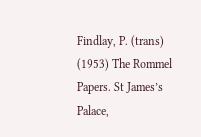Findlay, P. (trans) (1953) The Rommel Papers. St James’s Palace,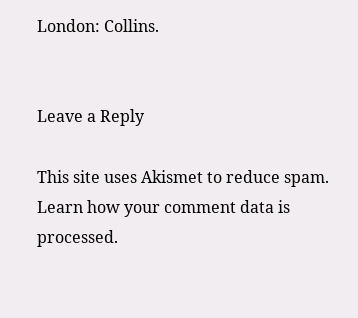London: Collins.


Leave a Reply

This site uses Akismet to reduce spam. Learn how your comment data is processed.